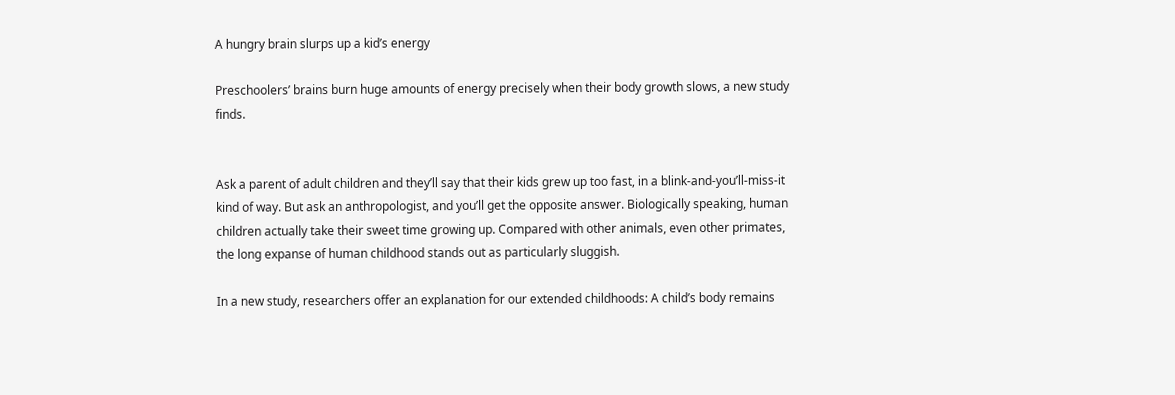A hungry brain slurps up a kid’s energy

Preschoolers’ brains burn huge amounts of energy precisely when their body growth slows, a new study finds.


Ask a parent of adult children and they’ll say that their kids grew up too fast, in a blink-and-you’ll-miss-it kind of way. But ask an anthropologist, and you’ll get the opposite answer. Biologically speaking, human children actually take their sweet time growing up. Compared with other animals, even other primates, the long expanse of human childhood stands out as particularly sluggish.

In a new study, researchers offer an explanation for our extended childhoods: A child’s body remains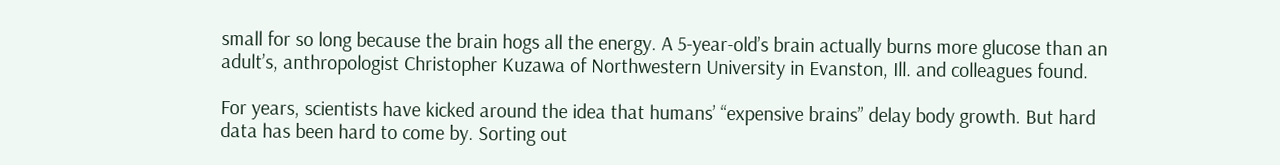small for so long because the brain hogs all the energy. A 5-year-old’s brain actually burns more glucose than an adult’s, anthropologist Christopher Kuzawa of Northwestern University in Evanston, Ill. and colleagues found.

For years, scientists have kicked around the idea that humans’ “expensive brains” delay body growth. But hard data has been hard to come by. Sorting out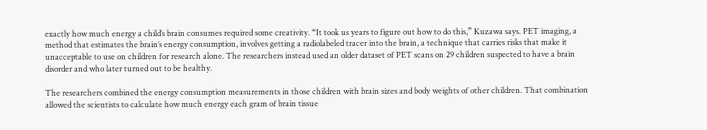exactly how much energy a child’s brain consumes required some creativity. “It took us years to figure out how to do this,” Kuzawa says. PET imaging, a method that estimates the brain’s energy consumption, involves getting a radiolabeled tracer into the brain, a technique that carries risks that make it unacceptable to use on children for research alone. The researchers instead used an older dataset of PET scans on 29 children suspected to have a brain disorder and who later turned out to be healthy.

The researchers combined the energy consumption measurements in those children with brain sizes and body weights of other children. That combination allowed the scientists to calculate how much energy each gram of brain tissue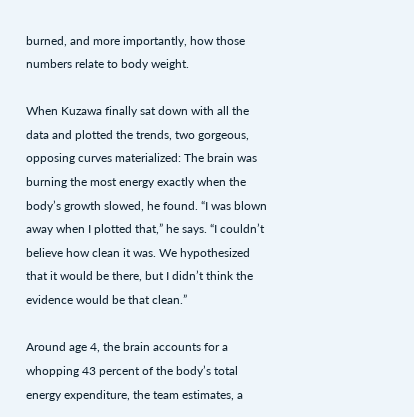burned, and more importantly, how those numbers relate to body weight.

When Kuzawa finally sat down with all the data and plotted the trends, two gorgeous, opposing curves materialized: The brain was burning the most energy exactly when the body’s growth slowed, he found. “I was blown away when I plotted that,” he says. “I couldn’t believe how clean it was. We hypothesized that it would be there, but I didn’t think the evidence would be that clean.”

Around age 4, the brain accounts for a whopping 43 percent of the body’s total energy expenditure, the team estimates, a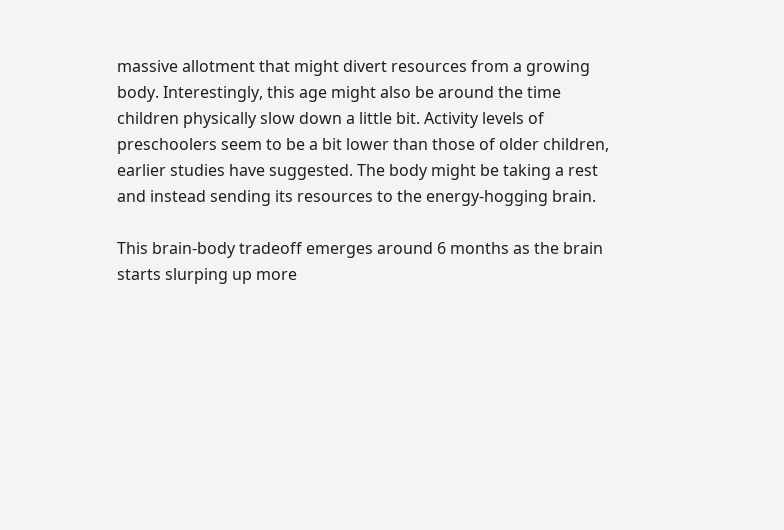massive allotment that might divert resources from a growing body. Interestingly, this age might also be around the time children physically slow down a little bit. Activity levels of preschoolers seem to be a bit lower than those of older children, earlier studies have suggested. The body might be taking a rest and instead sending its resources to the energy-hogging brain.

This brain-body tradeoff emerges around 6 months as the brain starts slurping up more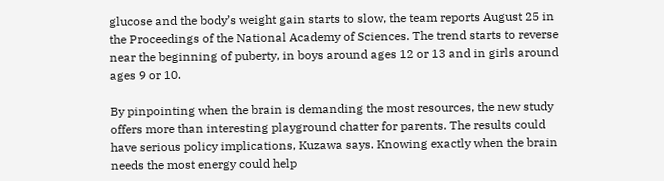glucose and the body’s weight gain starts to slow, the team reports August 25 in the Proceedings of the National Academy of Sciences. The trend starts to reverse near the beginning of puberty, in boys around ages 12 or 13 and in girls around ages 9 or 10.

By pinpointing when the brain is demanding the most resources, the new study offers more than interesting playground chatter for parents. The results could have serious policy implications, Kuzawa says. Knowing exactly when the brain needs the most energy could help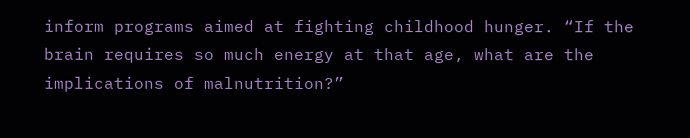inform programs aimed at fighting childhood hunger. “If the brain requires so much energy at that age, what are the implications of malnutrition?”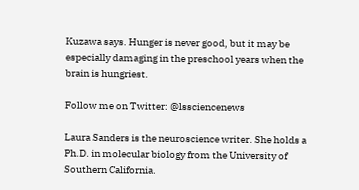Kuzawa says. Hunger is never good, but it may be especially damaging in the preschool years when the brain is hungriest.

Follow me on Twitter: @lssciencenews

Laura Sanders is the neuroscience writer. She holds a Ph.D. in molecular biology from the University of Southern California.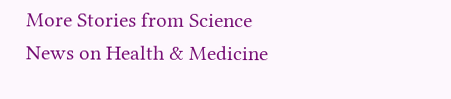More Stories from Science News on Health & Medicine